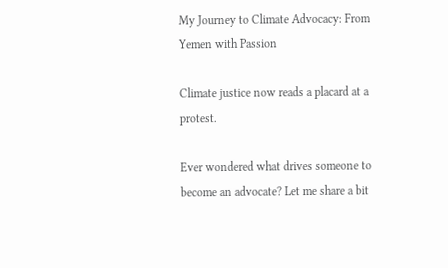My Journey to Climate Advocacy: From Yemen with Passion

Climate justice now reads a placard at a protest.

Ever wondered what drives someone to become an advocate? Let me share a bit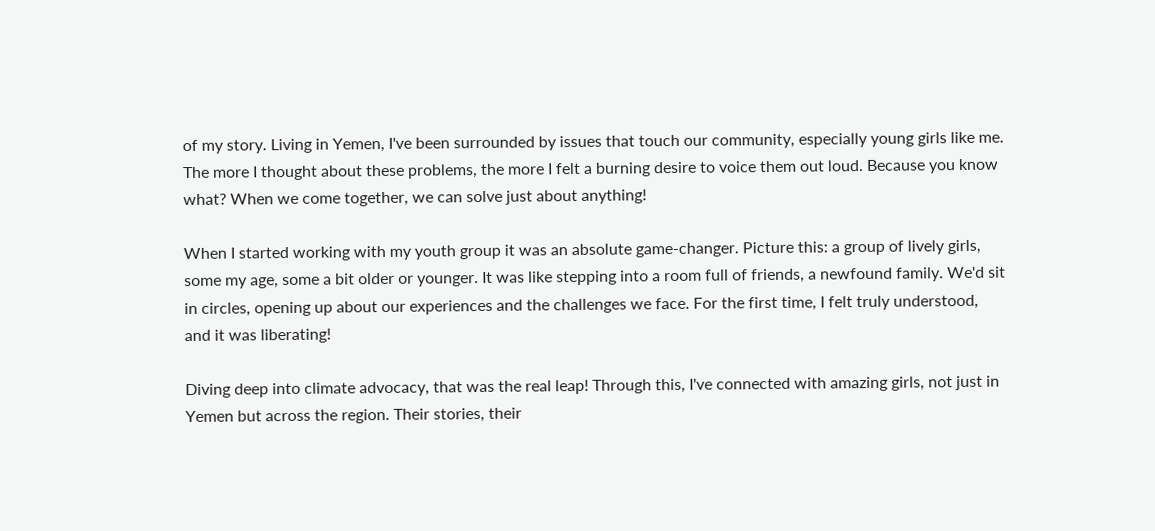of my story. Living in Yemen, I've been surrounded by issues that touch our community, especially young girls like me. The more I thought about these problems, the more I felt a burning desire to voice them out loud. Because you know what? When we come together, we can solve just about anything!

When I started working with my youth group it was an absolute game-changer. Picture this: a group of lively girls, some my age, some a bit older or younger. It was like stepping into a room full of friends, a newfound family. We'd sit in circles, opening up about our experiences and the challenges we face. For the first time, I felt truly understood, and it was liberating!

Diving deep into climate advocacy, that was the real leap! Through this, I've connected with amazing girls, not just in Yemen but across the region. Their stories, their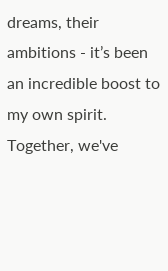dreams, their ambitions - it’s been an incredible boost to my own spirit. Together, we've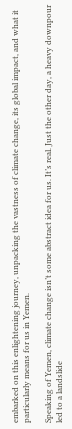embarked on this enlightening journey, unpacking the vastness of climate change, its global impact, and what it particularly means for us in Yemen.

Speaking of Yemen, climate change isn’t some abstract idea for us. It’s real. Just the other day, a heavy downpour led to a landslide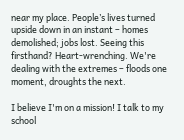near my place. People’s lives turned upside down in an instant – homes demolished; jobs lost. Seeing this firsthand? Heart-wrenching. We're dealing with the extremes – floods one moment, droughts the next.

I believe I'm on a mission! I talk to my school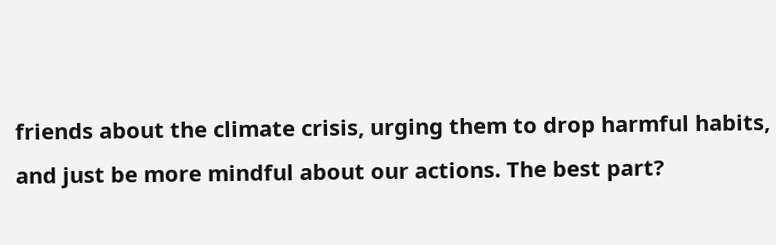friends about the climate crisis, urging them to drop harmful habits, and just be more mindful about our actions. The best part?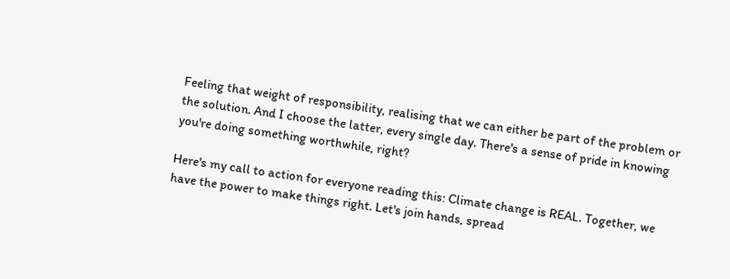Feeling that weight of responsibility, realising that we can either be part of the problem or the solution. And I choose the latter, every single day. There's a sense of pride in knowing you're doing something worthwhile, right?

Here's my call to action for everyone reading this: Climate change is REAL. Together, we have the power to make things right. Let's join hands, spread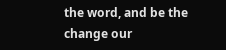the word, and be the change our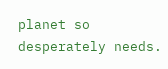planet so desperately needs.